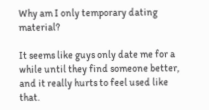Why am I only temporary dating material?

It seems like guys only date me for a while until they find someone better, and it really hurts to feel used like that.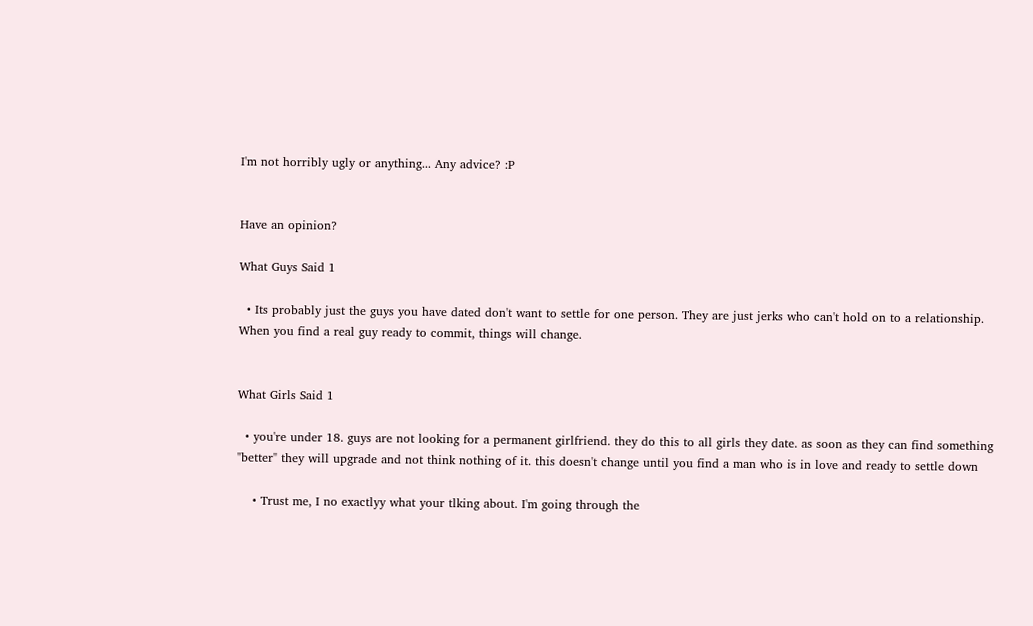I'm not horribly ugly or anything... Any advice? :P


Have an opinion?

What Guys Said 1

  • Its probably just the guys you have dated don't want to settle for one person. They are just jerks who can't hold on to a relationship. When you find a real guy ready to commit, things will change.


What Girls Said 1

  • you're under 18. guys are not looking for a permanent girlfriend. they do this to all girls they date. as soon as they can find something "better" they will upgrade and not think nothing of it. this doesn't change until you find a man who is in love and ready to settle down

    • Trust me, I no exactlyy what your tlking about. I'm going through the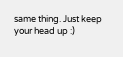same thing. Just keep your head up :)